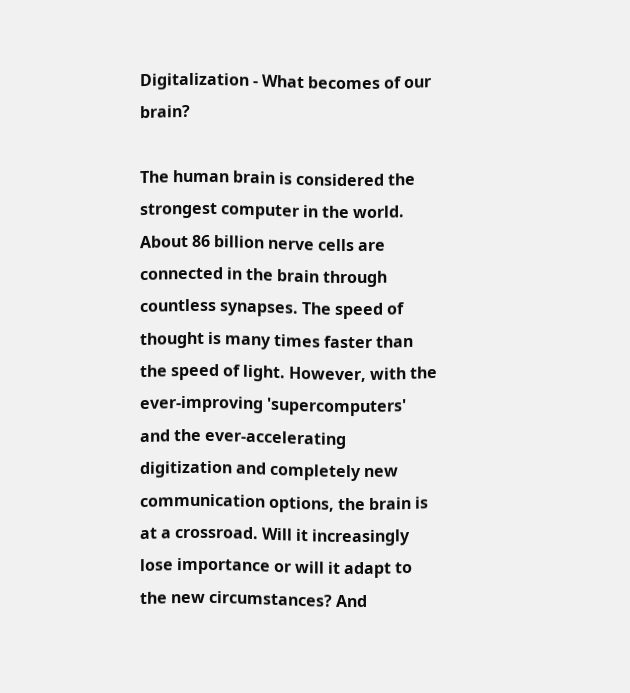Digitalization - What becomes of our brain?

The human brain is considered the strongest computer in the world. About 86 billion nerve cells are connected in the brain through countless synapses. The speed of thought is many times faster than the speed of light. However, with the ever-improving 'supercomputers' and the ever-accelerating digitization and completely new communication options, the brain is at a crossroad. Will it increasingly lose importance or will it adapt to the new circumstances? And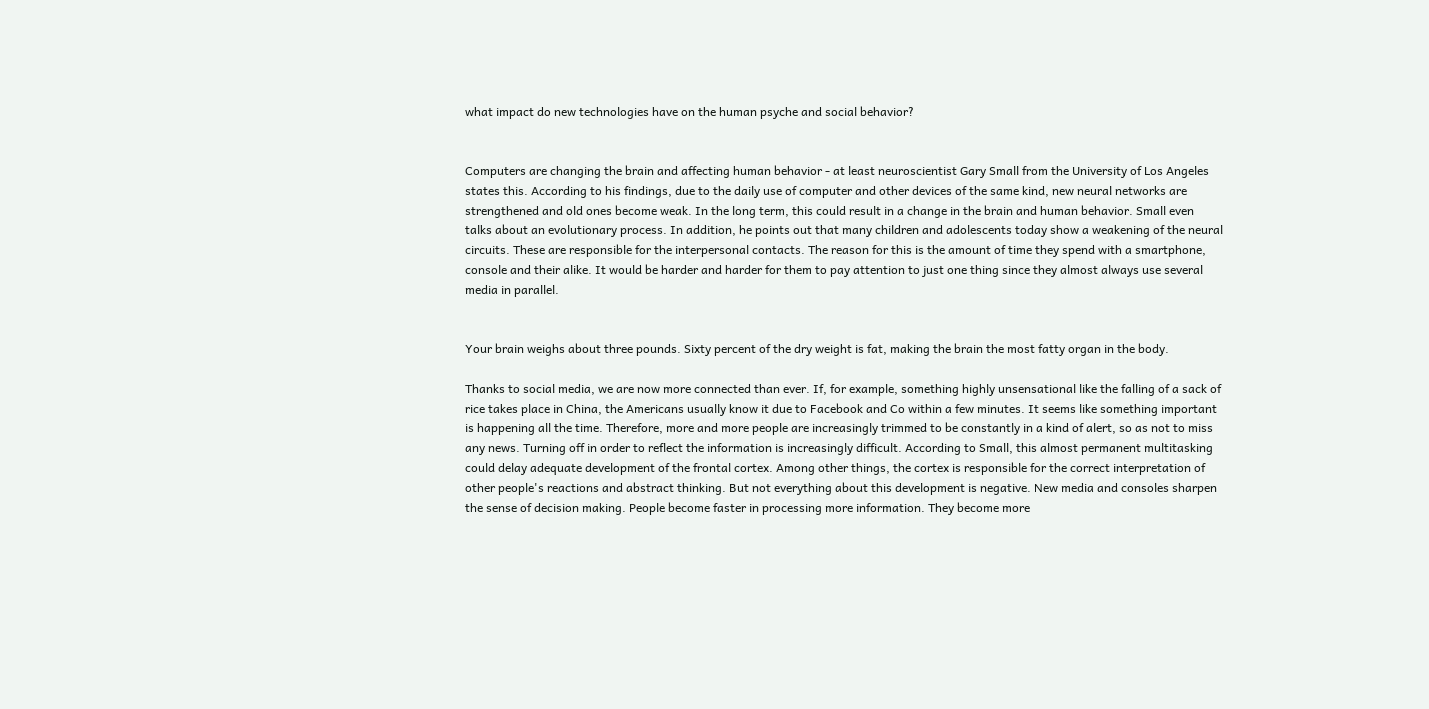what impact do new technologies have on the human psyche and social behavior?


Computers are changing the brain and affecting human behavior - at least neuroscientist Gary Small from the University of Los Angeles states this. According to his findings, due to the daily use of computer and other devices of the same kind, new neural networks are strengthened and old ones become weak. In the long term, this could result in a change in the brain and human behavior. Small even talks about an evolutionary process. In addition, he points out that many children and adolescents today show a weakening of the neural circuits. These are responsible for the interpersonal contacts. The reason for this is the amount of time they spend with a smartphone, console and their alike. It would be harder and harder for them to pay attention to just one thing since they almost always use several media in parallel.


Your brain weighs about three pounds. Sixty percent of the dry weight is fat, making the brain the most fatty organ in the body.

Thanks to social media, we are now more connected than ever. If, for example, something highly unsensational like the falling of a sack of rice takes place in China, the Americans usually know it due to Facebook and Co within a few minutes. It seems like something important is happening all the time. Therefore, more and more people are increasingly trimmed to be constantly in a kind of alert, so as not to miss any news. Turning off in order to reflect the information is increasingly difficult. According to Small, this almost permanent multitasking could delay adequate development of the frontal cortex. Among other things, the cortex is responsible for the correct interpretation of other people's reactions and abstract thinking. But not everything about this development is negative. New media and consoles sharpen the sense of decision making. People become faster in processing more information. They become more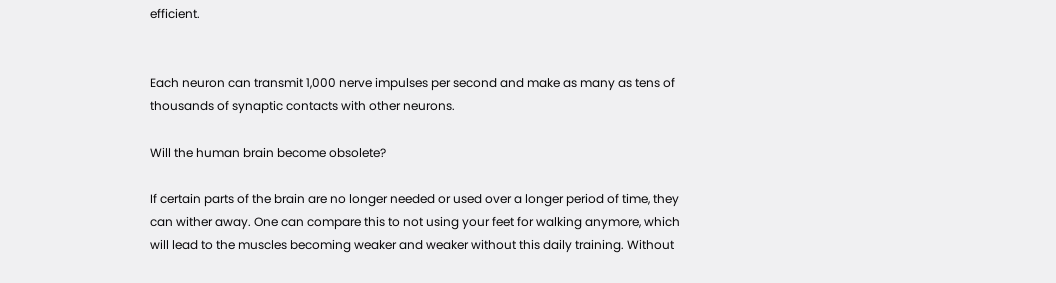efficient.


Each neuron can transmit 1,000 nerve impulses per second and make as many as tens of thousands of synaptic contacts with other neurons.

Will the human brain become obsolete?

If certain parts of the brain are no longer needed or used over a longer period of time, they can wither away. One can compare this to not using your feet for walking anymore, which will lead to the muscles becoming weaker and weaker without this daily training. Without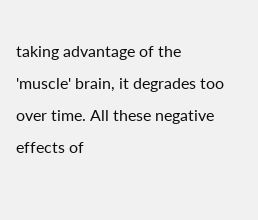taking advantage of the 'muscle' brain, it degrades too over time. All these negative effects of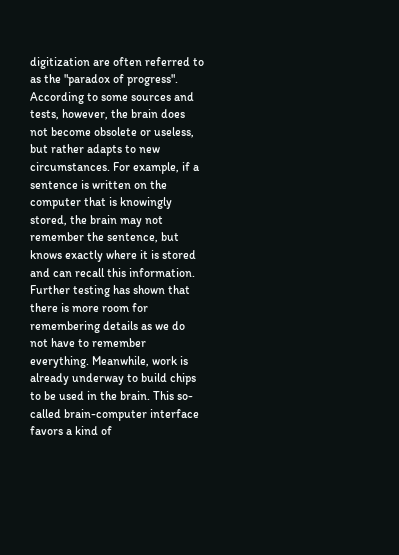digitization are often referred to as the "paradox of progress".
According to some sources and tests, however, the brain does not become obsolete or useless, but rather adapts to new circumstances. For example, if a sentence is written on the computer that is knowingly stored, the brain may not remember the sentence, but knows exactly where it is stored and can recall this information. Further testing has shown that there is more room for remembering details as we do not have to remember everything. Meanwhile, work is already underway to build chips to be used in the brain. This so-called brain-computer interface favors a kind of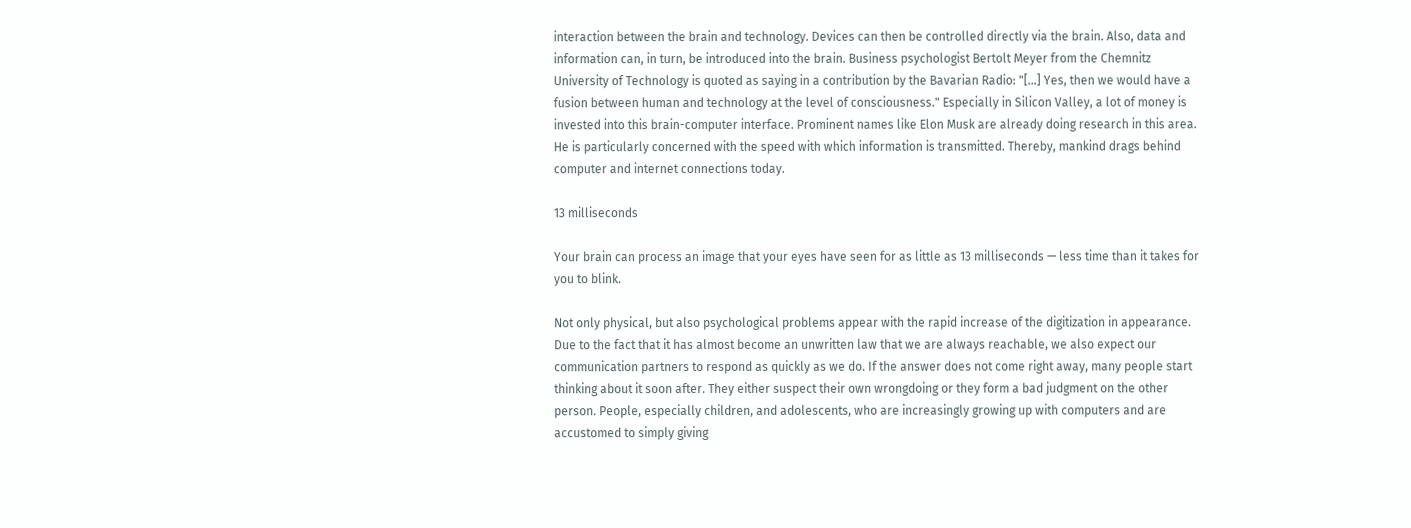interaction between the brain and technology. Devices can then be controlled directly via the brain. Also, data and information can, in turn, be introduced into the brain. Business psychologist Bertolt Meyer from the Chemnitz University of Technology is quoted as saying in a contribution by the Bavarian Radio: "[...] Yes, then we would have a fusion between human and technology at the level of consciousness." Especially in Silicon Valley, a lot of money is invested into this brain-computer interface. Prominent names like Elon Musk are already doing research in this area. He is particularly concerned with the speed with which information is transmitted. Thereby, mankind drags behind computer and internet connections today.

13 milliseconds

Your brain can process an image that your eyes have seen for as little as 13 milliseconds — less time than it takes for you to blink.

Not only physical, but also psychological problems appear with the rapid increase of the digitization in appearance. Due to the fact that it has almost become an unwritten law that we are always reachable, we also expect our communication partners to respond as quickly as we do. If the answer does not come right away, many people start thinking about it soon after. They either suspect their own wrongdoing or they form a bad judgment on the other person. People, especially children, and adolescents, who are increasingly growing up with computers and are accustomed to simply giving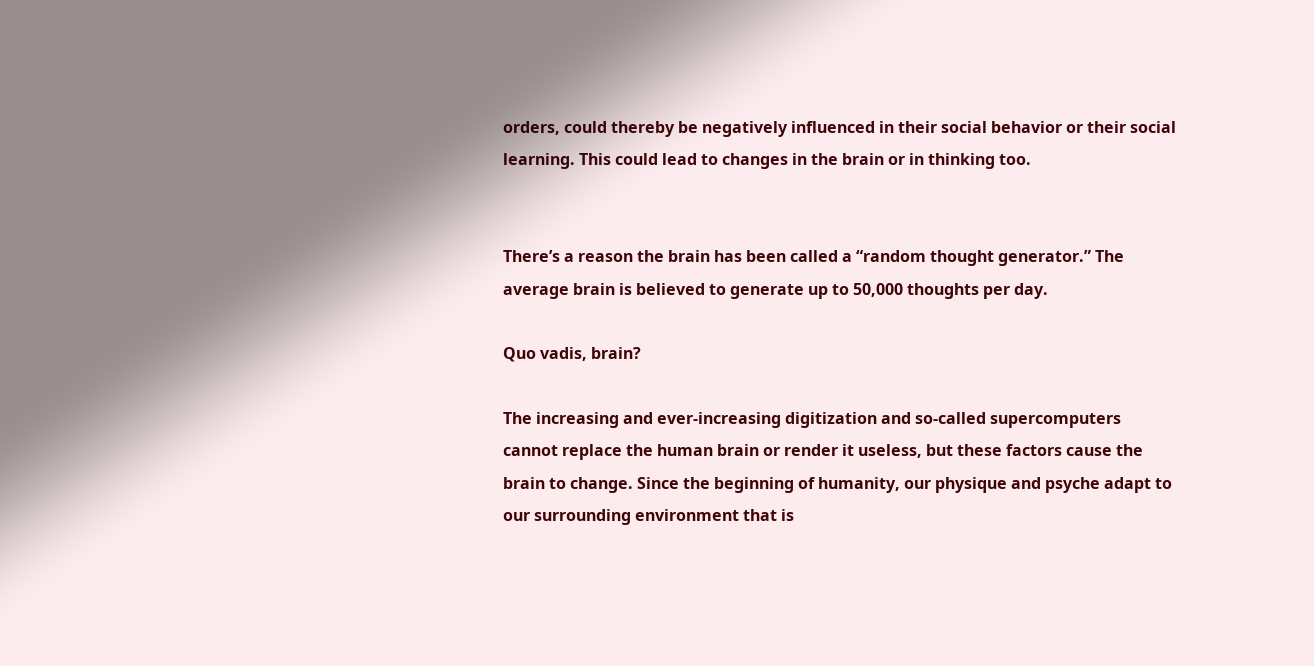orders, could thereby be negatively influenced in their social behavior or their social learning. This could lead to changes in the brain or in thinking too.


There’s a reason the brain has been called a “random thought generator.” The average brain is believed to generate up to 50,000 thoughts per day.

Quo vadis, brain?

The increasing and ever-increasing digitization and so-called supercomputers cannot replace the human brain or render it useless, but these factors cause the brain to change. Since the beginning of humanity, our physique and psyche adapt to our surrounding environment that is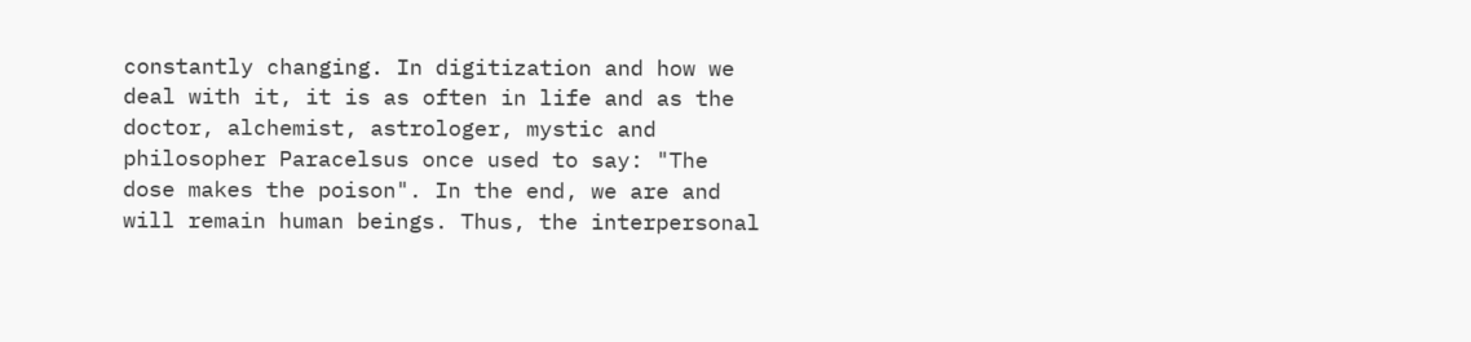constantly changing. In digitization and how we deal with it, it is as often in life and as the doctor, alchemist, astrologer, mystic and philosopher Paracelsus once used to say: "The dose makes the poison". In the end, we are and will remain human beings. Thus, the interpersonal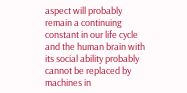aspect will probably remain a continuing constant in our life cycle and the human brain with its social ability probably cannot be replaced by machines in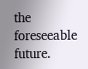the foreseeable future.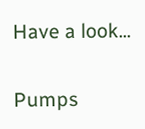Have a look...

Pumps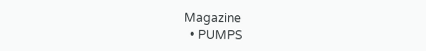Magazine
  • PUMPS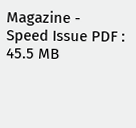Magazine - Speed Issue PDF : 45.5 MB